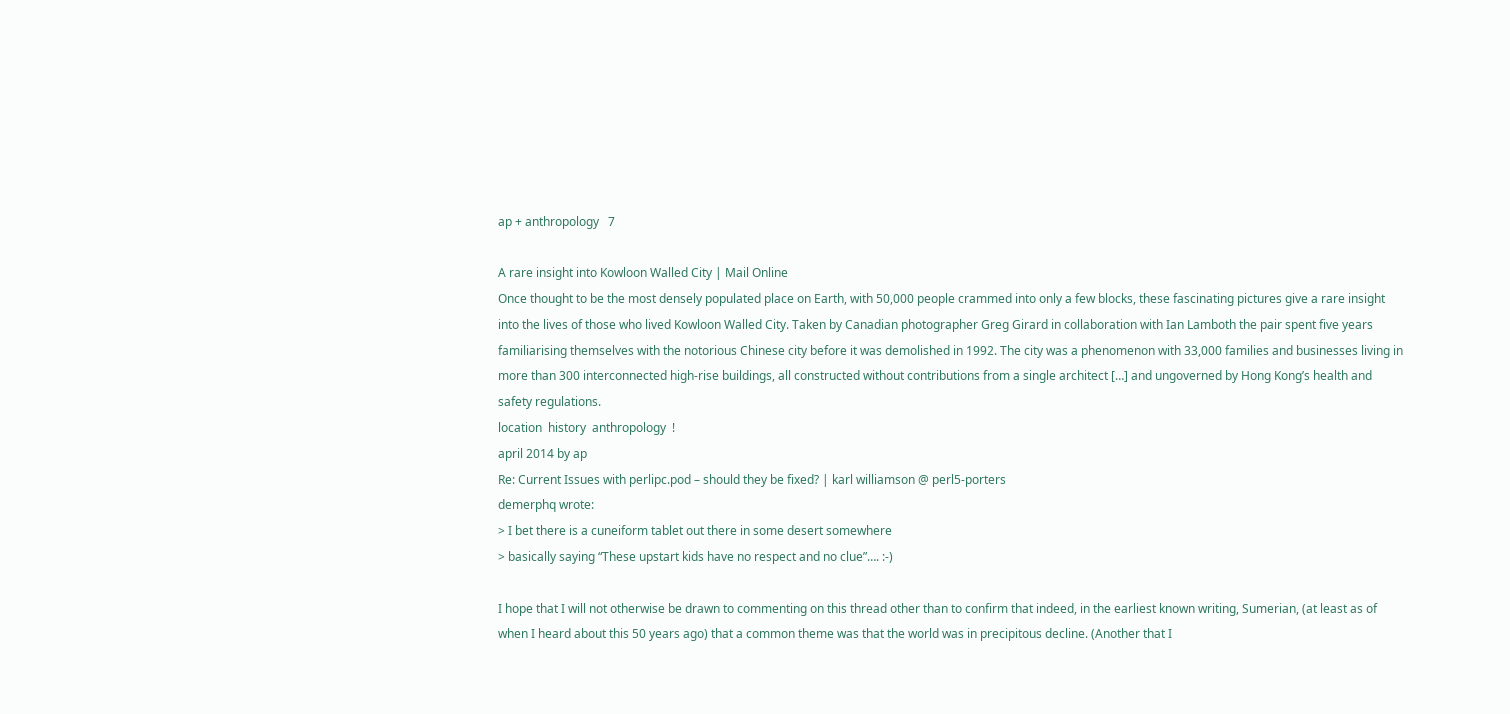ap + anthropology   7

A rare insight into Kowloon Walled City | Mail Online
Once thought to be the most densely populated place on Earth, with 50,000 people crammed into only a few blocks, these fascinating pictures give a rare insight into the lives of those who lived Kowloon Walled City. Taken by Canadian photographer Greg Girard in collaboration with Ian Lamboth the pair spent five years familiarising themselves with the notorious Chinese city before it was demolished in 1992. The city was a phenomenon with 33,000 families and businesses living in more than 300 interconnected high-rise buildings, all constructed without contributions from a single architect […] and ungoverned by Hong Kong’s health and safety regulations.
location  history  anthropology  !
april 2014 by ap
Re: Current Issues with perlipc.pod – should they be fixed? | karl williamson @ perl5-porters
demerphq wrote:
> I bet there is a cuneiform tablet out there in some desert somewhere
> basically saying “These upstart kids have no respect and no clue”…. :-)

I hope that I will not otherwise be drawn to commenting on this thread other than to confirm that indeed, in the earliest known writing, Sumerian, (at least as of when I heard about this 50 years ago) that a common theme was that the world was in precipitous decline. (Another that I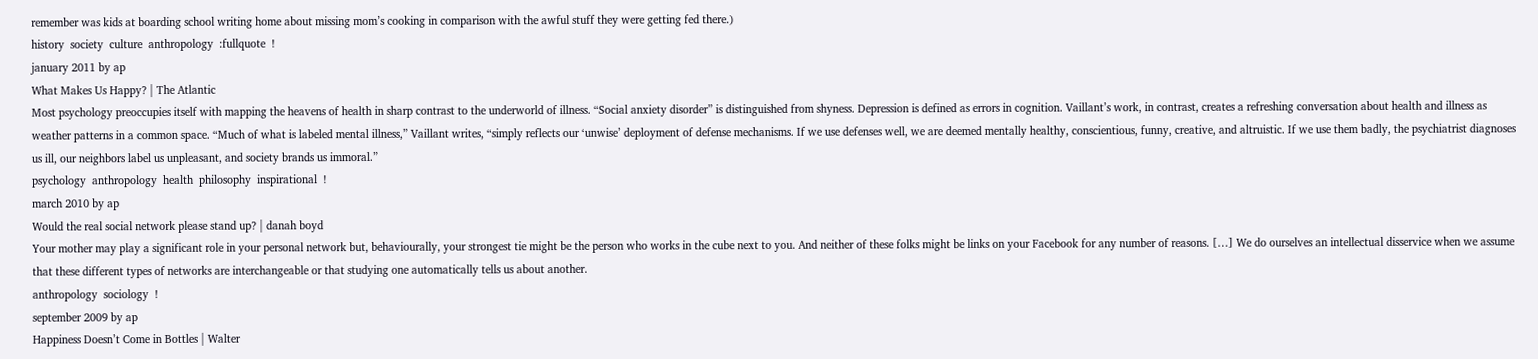remember was kids at boarding school writing home about missing mom’s cooking in comparison with the awful stuff they were getting fed there.)
history  society  culture  anthropology  :fullquote  !
january 2011 by ap
What Makes Us Happy? | The Atlantic
Most psychology preoccupies itself with mapping the heavens of health in sharp contrast to the underworld of illness. “Social anxiety disorder” is distinguished from shyness. Depression is defined as errors in cognition. Vaillant’s work, in contrast, creates a refreshing conversation about health and illness as weather patterns in a common space. “Much of what is labeled mental illness,” Vaillant writes, “simply reflects our ‘unwise’ deployment of defense mechanisms. If we use defenses well, we are deemed mentally healthy, conscientious, funny, creative, and altruistic. If we use them badly, the psychiatrist diagnoses us ill, our neighbors label us unpleasant, and society brands us immoral.”
psychology  anthropology  health  philosophy  inspirational  !
march 2010 by ap
Would the real social network please stand up? | danah boyd
Your mother may play a significant role in your personal network but, behaviourally, your strongest tie might be the person who works in the cube next to you. And neither of these folks might be links on your Facebook for any number of reasons. […] We do ourselves an intellectual disservice when we assume that these different types of networks are interchangeable or that studying one automatically tells us about another.
anthropology  sociology  !
september 2009 by ap
Happiness Doesn’t Come in Bottles | Walter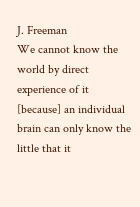J. Freeman
We cannot know the world by direct experience of it [because] an individual brain can only know the little that it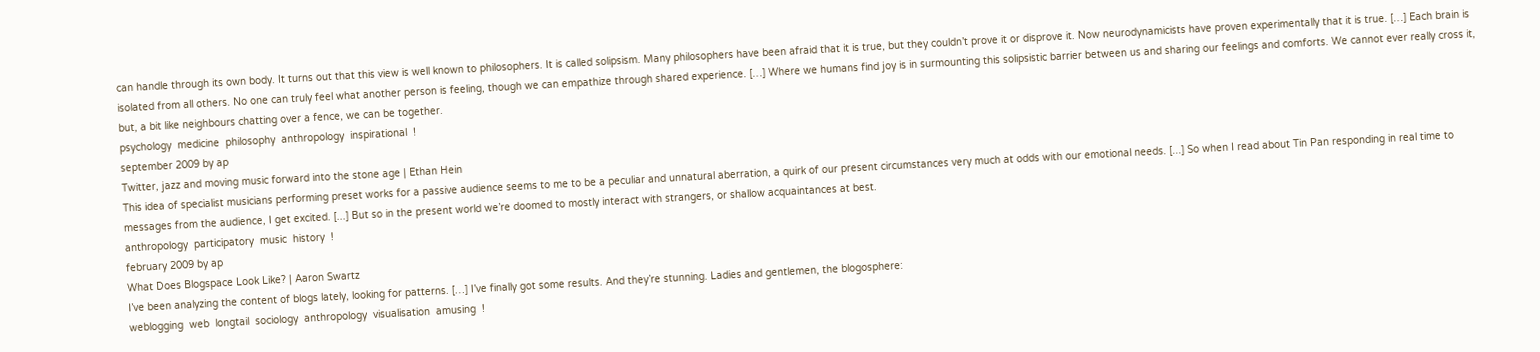can handle through its own body. It turns out that this view is well known to philosophers. It is called solipsism. Many philosophers have been afraid that it is true, but they couldn’t prove it or disprove it. Now neurodynamicists have proven experimentally that it is true. […] Each brain is isolated from all others. No one can truly feel what another person is feeling, though we can empathize through shared experience. […] Where we humans find joy is in surmounting this solipsistic barrier between us and sharing our feelings and comforts. We cannot ever really cross it, but, a bit like neighbours chatting over a fence, we can be together.
psychology  medicine  philosophy  anthropology  inspirational  !
september 2009 by ap
Twitter, jazz and moving music forward into the stone age | Ethan Hein
This idea of specialist musicians performing preset works for a passive audience seems to me to be a peculiar and unnatural aberration, a quirk of our present circumstances very much at odds with our emotional needs. [...] So when I read about Tin Pan responding in real time to messages from the audience, I get excited. [...] But so in the present world we’re doomed to mostly interact with strangers, or shallow acquaintances at best.
anthropology  participatory  music  history  !
february 2009 by ap
What Does Blogspace Look Like? | Aaron Swartz
I’ve been analyzing the content of blogs lately, looking for patterns. […] I’ve finally got some results. And they’re stunning. Ladies and gentlemen, the blogosphere:
weblogging  web  longtail  sociology  anthropology  visualisation  amusing  !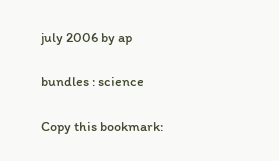july 2006 by ap

bundles : science

Copy this bookmark: